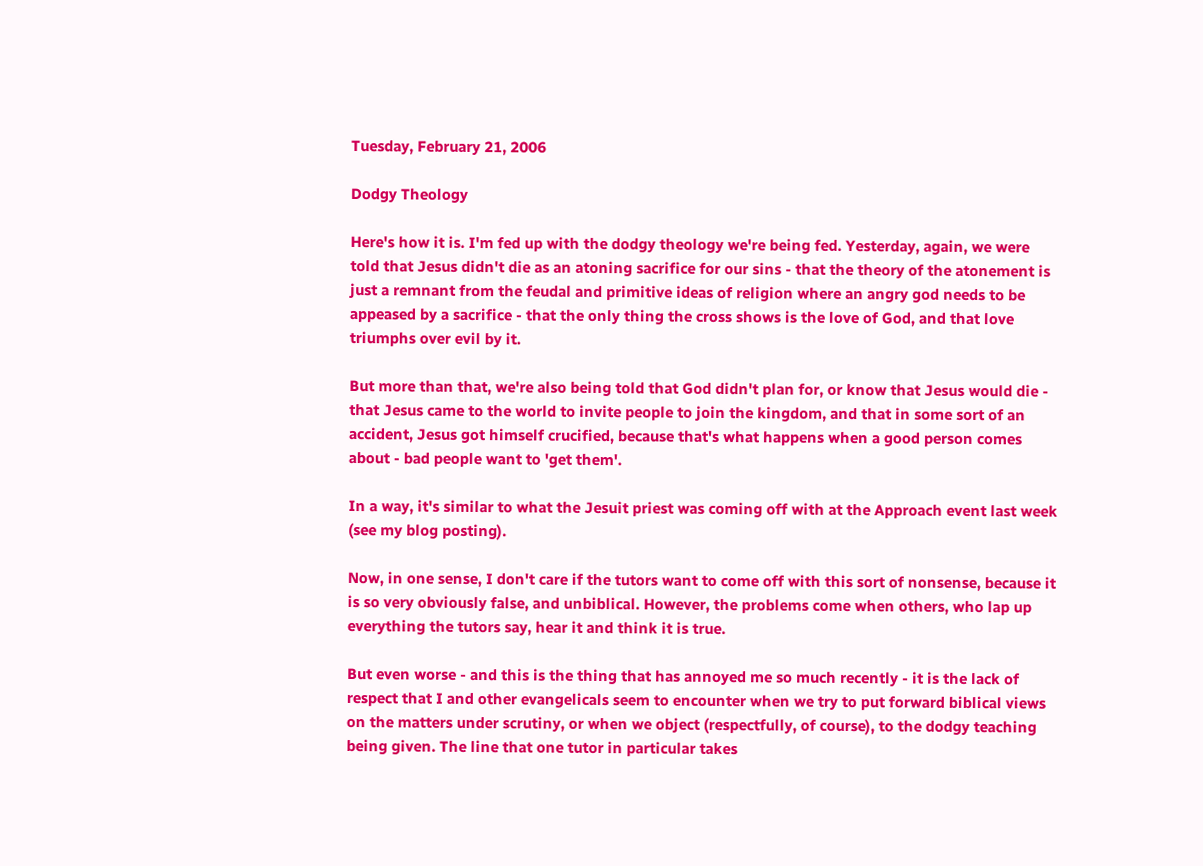Tuesday, February 21, 2006

Dodgy Theology

Here's how it is. I'm fed up with the dodgy theology we're being fed. Yesterday, again, we were told that Jesus didn't die as an atoning sacrifice for our sins - that the theory of the atonement is just a remnant from the feudal and primitive ideas of religion where an angry god needs to be appeased by a sacrifice - that the only thing the cross shows is the love of God, and that love triumphs over evil by it.

But more than that, we're also being told that God didn't plan for, or know that Jesus would die - that Jesus came to the world to invite people to join the kingdom, and that in some sort of an accident, Jesus got himself crucified, because that's what happens when a good person comes about - bad people want to 'get them'.

In a way, it's similar to what the Jesuit priest was coming off with at the Approach event last week (see my blog posting).

Now, in one sense, I don't care if the tutors want to come off with this sort of nonsense, because it is so very obviously false, and unbiblical. However, the problems come when others, who lap up everything the tutors say, hear it and think it is true.

But even worse - and this is the thing that has annoyed me so much recently - it is the lack of respect that I and other evangelicals seem to encounter when we try to put forward biblical views on the matters under scrutiny, or when we object (respectfully, of course), to the dodgy teaching being given. The line that one tutor in particular takes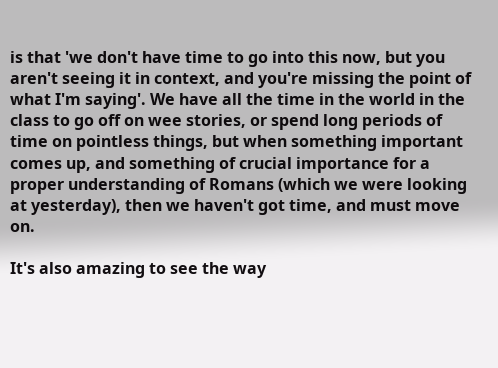is that 'we don't have time to go into this now, but you aren't seeing it in context, and you're missing the point of what I'm saying'. We have all the time in the world in the class to go off on wee stories, or spend long periods of time on pointless things, but when something important comes up, and something of crucial importance for a proper understanding of Romans (which we were looking at yesterday), then we haven't got time, and must move on.

It's also amazing to see the way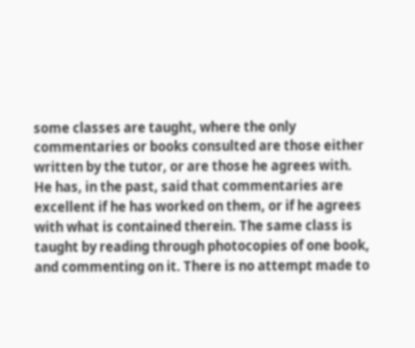some classes are taught, where the only commentaries or books consulted are those either written by the tutor, or are those he agrees with. He has, in the past, said that commentaries are excellent if he has worked on them, or if he agrees with what is contained therein. The same class is taught by reading through photocopies of one book, and commenting on it. There is no attempt made to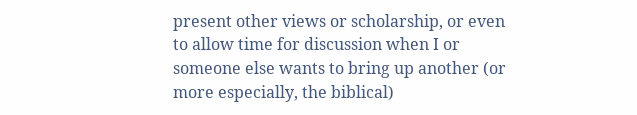present other views or scholarship, or even to allow time for discussion when I or someone else wants to bring up another (or more especially, the biblical)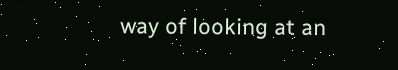way of looking at an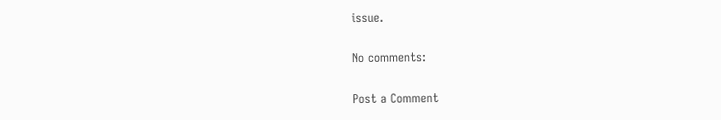issue.

No comments:

Post a Comment